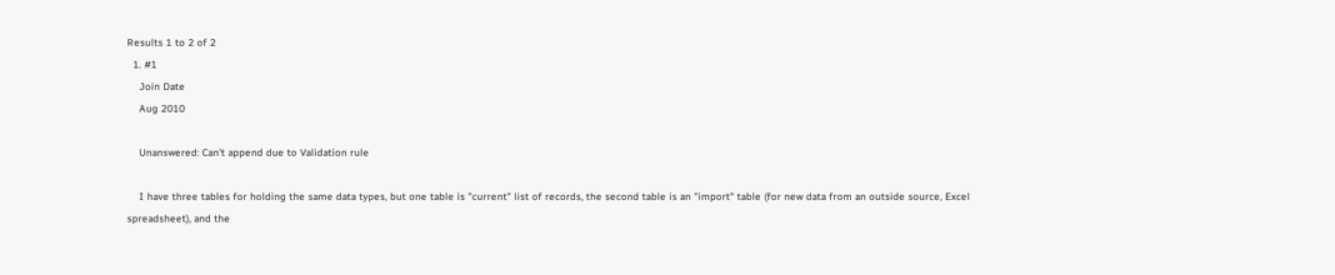Results 1 to 2 of 2
  1. #1
    Join Date
    Aug 2010

    Unanswered: Can't append due to Validation rule

    I have three tables for holding the same data types, but one table is "current" list of records, the second table is an "import" table (for new data from an outside source, Excel spreadsheet), and the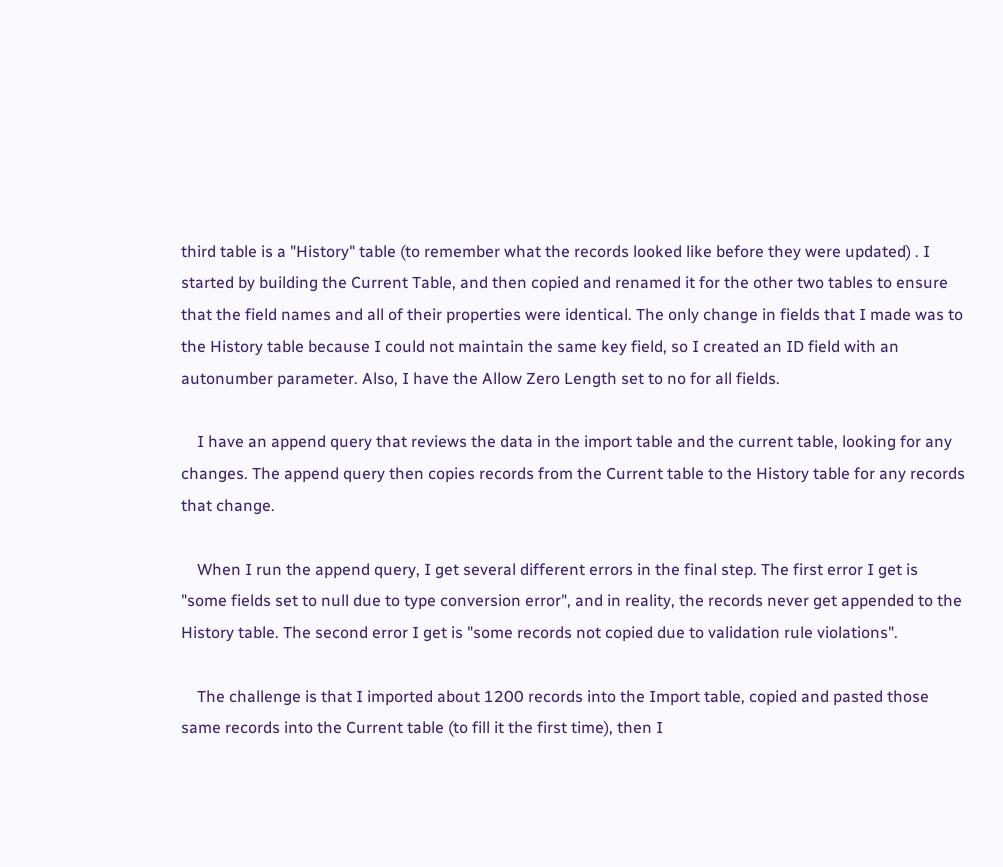third table is a "History" table (to remember what the records looked like before they were updated) . I started by building the Current Table, and then copied and renamed it for the other two tables to ensure that the field names and all of their properties were identical. The only change in fields that I made was to the History table because I could not maintain the same key field, so I created an ID field with an autonumber parameter. Also, I have the Allow Zero Length set to no for all fields.

    I have an append query that reviews the data in the import table and the current table, looking for any changes. The append query then copies records from the Current table to the History table for any records that change.

    When I run the append query, I get several different errors in the final step. The first error I get is "some fields set to null due to type conversion error", and in reality, the records never get appended to the History table. The second error I get is "some records not copied due to validation rule violations".

    The challenge is that I imported about 1200 records into the Import table, copied and pasted those same records into the Current table (to fill it the first time), then I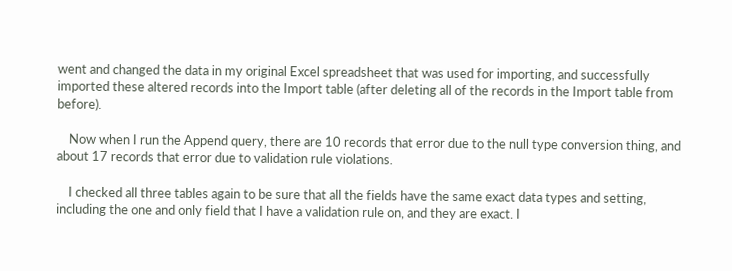went and changed the data in my original Excel spreadsheet that was used for importing, and successfully imported these altered records into the Import table (after deleting all of the records in the Import table from before).

    Now when I run the Append query, there are 10 records that error due to the null type conversion thing, and about 17 records that error due to validation rule violations.

    I checked all three tables again to be sure that all the fields have the same exact data types and setting, including the one and only field that I have a validation rule on, and they are exact. I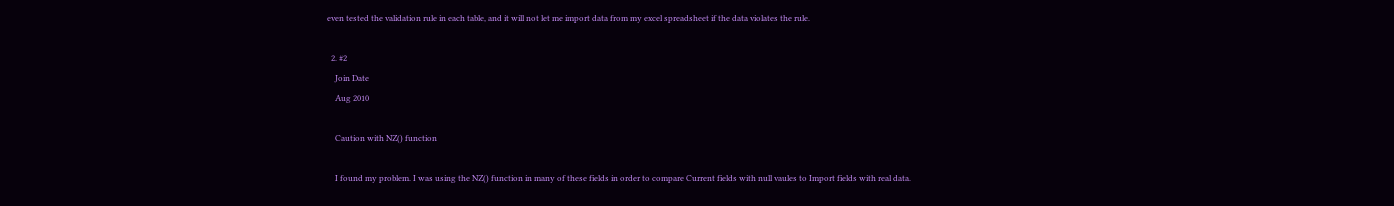even tested the validation rule in each table, and it will not let me import data from my excel spreadsheet if the data violates the rule.

  2. #2
    Join Date
    Aug 2010

    Caution with NZ() function

    I found my problem. I was using the NZ() function in many of these fields in order to compare Current fields with null vaules to Import fields with real data.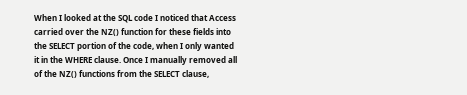When I looked at the SQL code I noticed that Access carried over the NZ() function for these fields into the SELECT portion of the code, when I only wanted it in the WHERE clause. Once I manually removed all of the NZ() functions from the SELECT clause,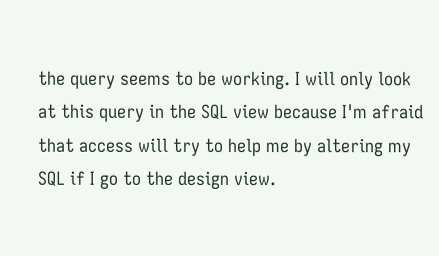the query seems to be working. I will only look at this query in the SQL view because I'm afraid that access will try to help me by altering my SQL if I go to the design view.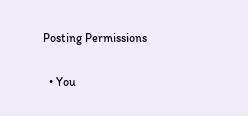Posting Permissions

  • You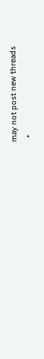may not post new threads
  •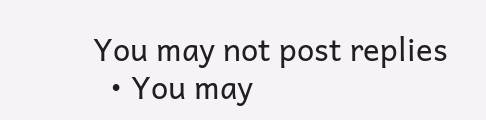You may not post replies
  • You may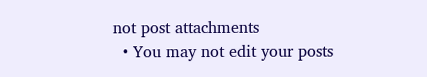not post attachments
  • You may not edit your posts